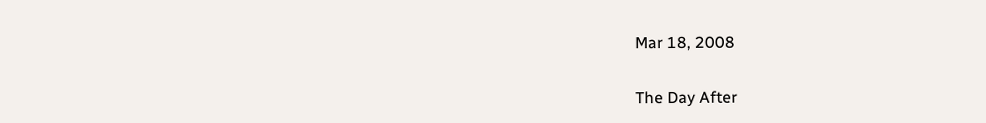Mar 18, 2008

The Day After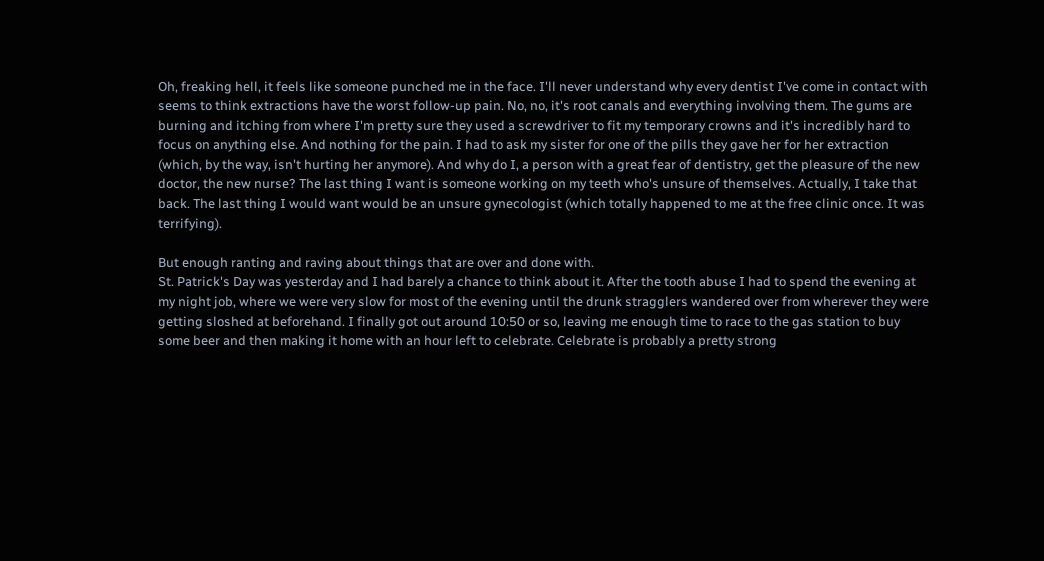Oh, freaking hell, it feels like someone punched me in the face. I'll never understand why every dentist I've come in contact with seems to think extractions have the worst follow-up pain. No, no, it's root canals and everything involving them. The gums are burning and itching from where I'm pretty sure they used a screwdriver to fit my temporary crowns and it's incredibly hard to focus on anything else. And nothing for the pain. I had to ask my sister for one of the pills they gave her for her extraction (which, by the way, isn't hurting her anymore). And why do I, a person with a great fear of dentistry, get the pleasure of the new doctor, the new nurse? The last thing I want is someone working on my teeth who's unsure of themselves. Actually, I take that back. The last thing I would want would be an unsure gynecologist (which totally happened to me at the free clinic once. It was terrifying).

But enough ranting and raving about things that are over and done with.
St. Patrick's Day was yesterday and I had barely a chance to think about it. After the tooth abuse I had to spend the evening at my night job, where we were very slow for most of the evening until the drunk stragglers wandered over from wherever they were getting sloshed at beforehand. I finally got out around 10:50 or so, leaving me enough time to race to the gas station to buy some beer and then making it home with an hour left to celebrate. Celebrate is probably a pretty strong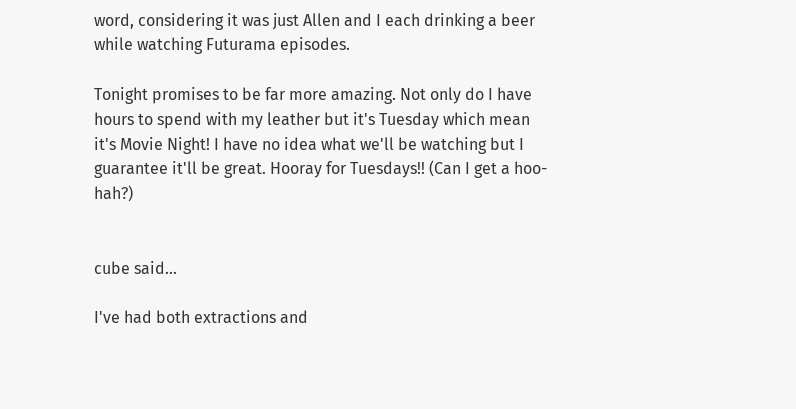word, considering it was just Allen and I each drinking a beer while watching Futurama episodes.

Tonight promises to be far more amazing. Not only do I have hours to spend with my leather but it's Tuesday which mean it's Movie Night! I have no idea what we'll be watching but I guarantee it'll be great. Hooray for Tuesdays!! (Can I get a hoo-hah?)


cube said...

I've had both extractions and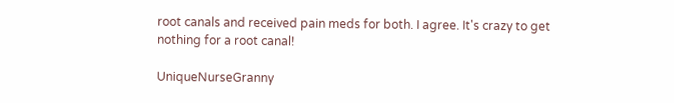root canals and received pain meds for both. I agree. It's crazy to get nothing for a root canal!

UniqueNurseGranny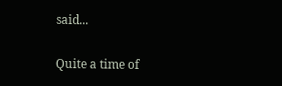said...

Quite a time of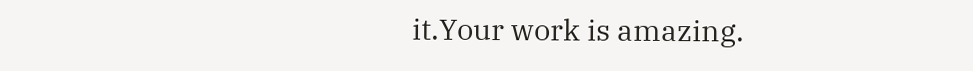it.Your work is amazing.